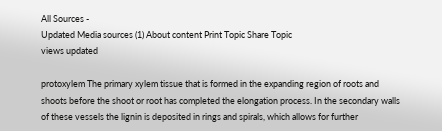All Sources -
Updated Media sources (1) About content Print Topic Share Topic
views updated

protoxylem The primary xylem tissue that is formed in the expanding region of roots and shoots before the shoot or root has completed the elongation process. In the secondary walls of these vessels the lignin is deposited in rings and spirals, which allows for further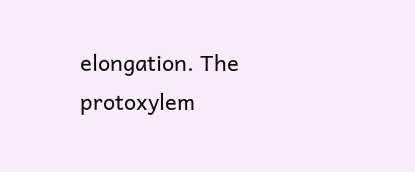elongation. The protoxylem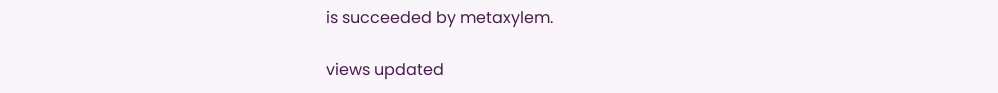is succeeded by metaxylem.

views updated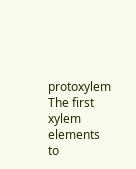protoxylem The first xylem elements to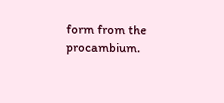form from the procambium.